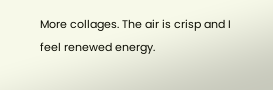More collages. The air is crisp and I feel renewed energy.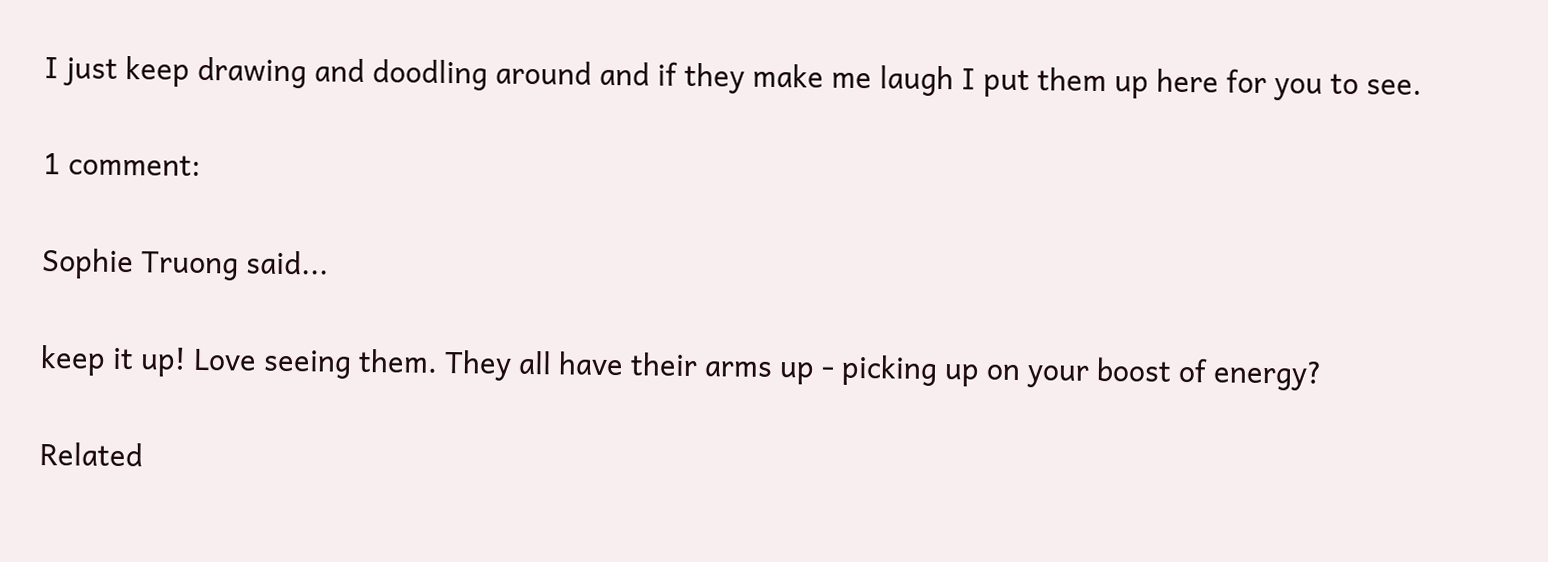I just keep drawing and doodling around and if they make me laugh I put them up here for you to see.

1 comment:

Sophie Truong said...

keep it up! Love seeing them. They all have their arms up - picking up on your boost of energy?

Related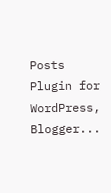Posts Plugin for WordPress, Blogger...